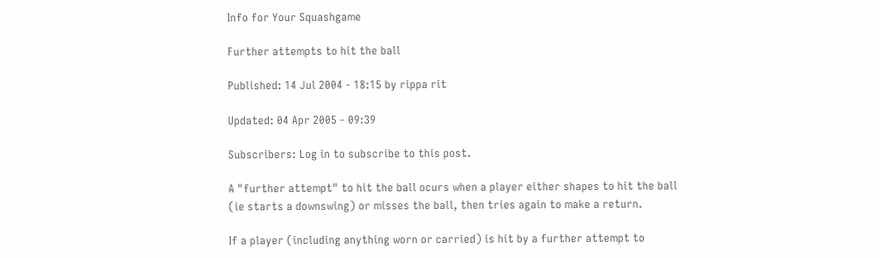Info for Your Squashgame

Further attempts to hit the ball

Published: 14 Jul 2004 - 18:15 by rippa rit

Updated: 04 Apr 2005 - 09:39

Subscribers: Log in to subscribe to this post.

A "further attempt" to hit the ball ocurs when a player either shapes to hit the ball (ie starts a downswing) or misses the ball, then tries again to make a return.

If a player (including anything worn or carried) is hit by a further attempt to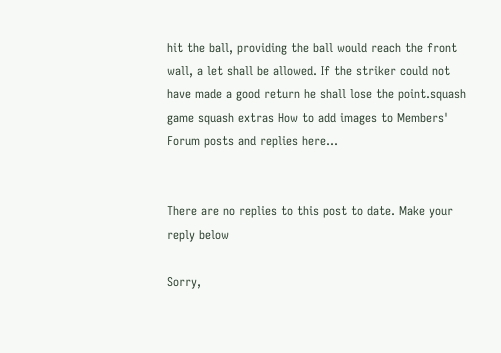hit the ball, providing the ball would reach the front wall, a let shall be allowed. If the striker could not have made a good return he shall lose the point.squash game squash extras How to add images to Members' Forum posts and replies here...


There are no replies to this post to date. Make your reply below

Sorry,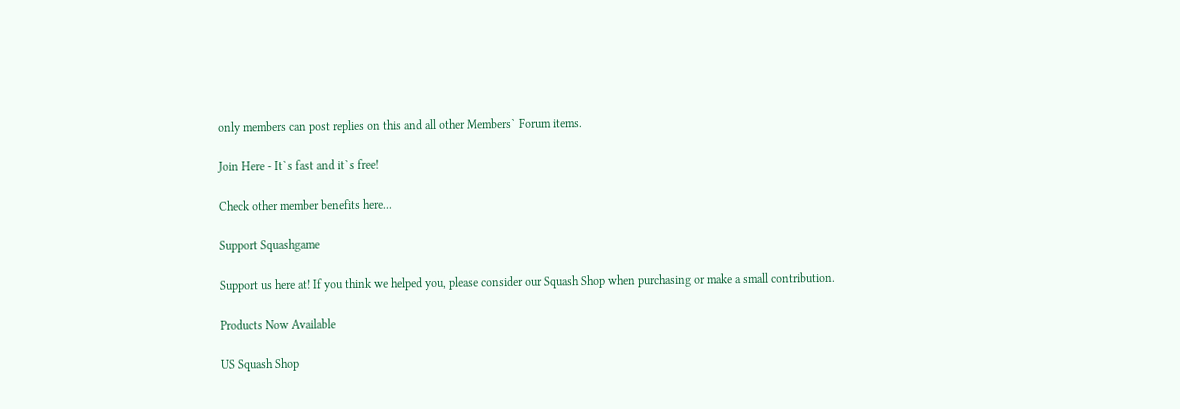only members can post replies on this and all other Members` Forum items.

Join Here - It`s fast and it`s free!

Check other member benefits here...

Support Squashgame

Support us here at! If you think we helped you, please consider our Squash Shop when purchasing or make a small contribution.

Products Now Available

US Squash Shop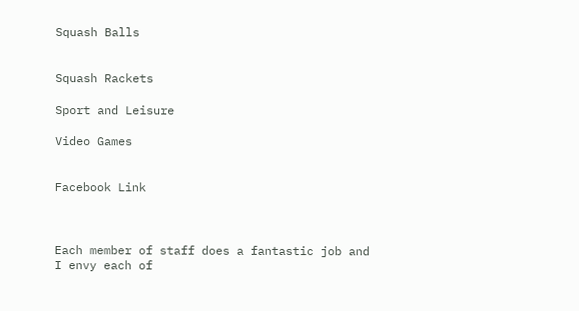Squash Balls


Squash Rackets

Sport and Leisure

Video Games


Facebook Link



Each member of staff does a fantastic job and I envy each of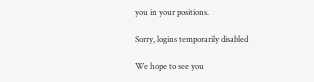you in your positions.

Sorry, logins temporarily disabled

We hope to see you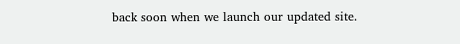back soon when we launch our updated site.